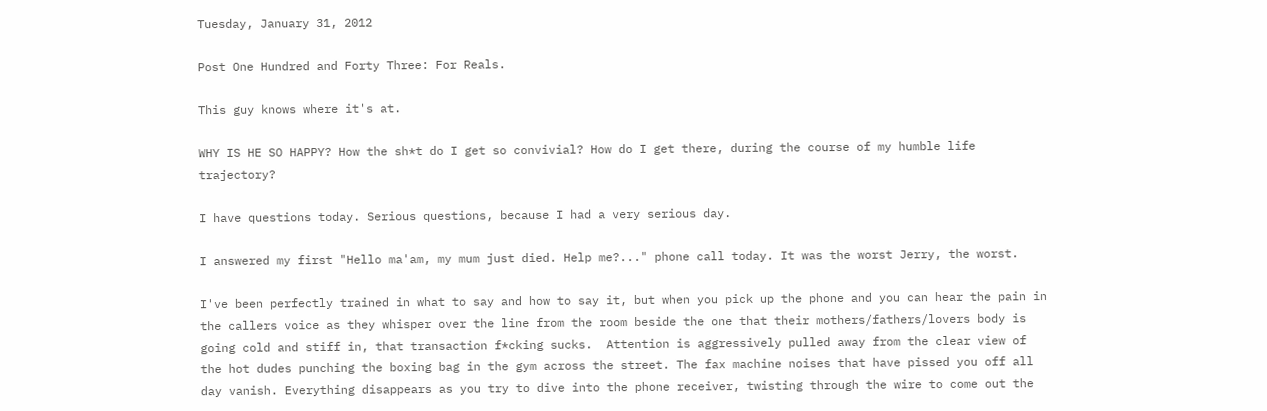Tuesday, January 31, 2012

Post One Hundred and Forty Three: For Reals.

This guy knows where it's at.

WHY IS HE SO HAPPY? How the sh*t do I get so convivial? How do I get there, during the course of my humble life trajectory?

I have questions today. Serious questions, because I had a very serious day.

I answered my first "Hello ma'am, my mum just died. Help me?..." phone call today. It was the worst Jerry, the worst.

I've been perfectly trained in what to say and how to say it, but when you pick up the phone and you can hear the pain in the callers voice as they whisper over the line from the room beside the one that their mothers/fathers/lovers body is going cold and stiff in, that transaction f*cking sucks.  Attention is aggressively pulled away from the clear view of the hot dudes punching the boxing bag in the gym across the street. The fax machine noises that have pissed you off all day vanish. Everything disappears as you try to dive into the phone receiver, twisting through the wire to come out the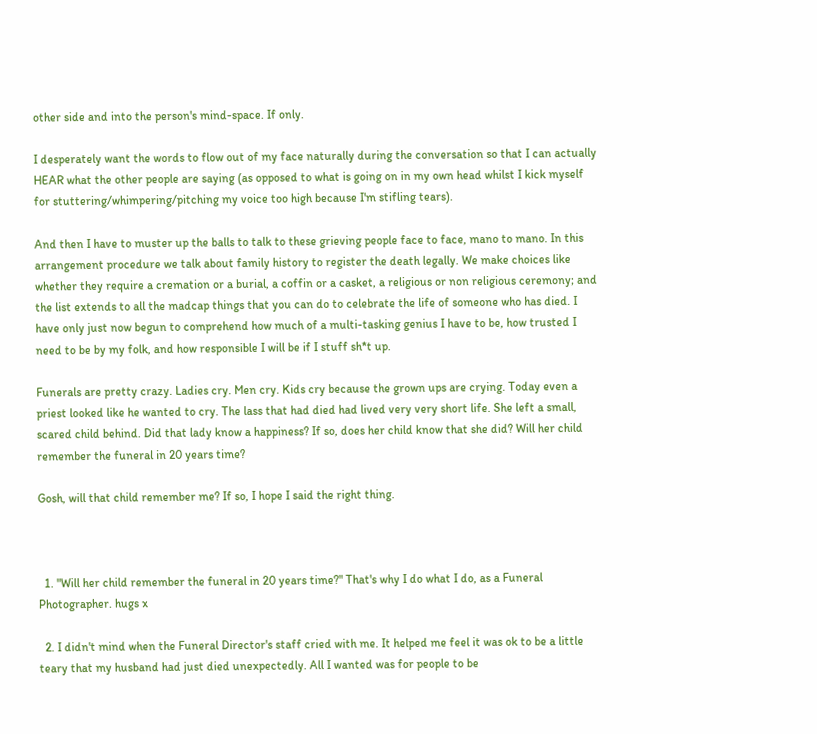other side and into the person's mind-space. If only.

I desperately want the words to flow out of my face naturally during the conversation so that I can actually HEAR what the other people are saying (as opposed to what is going on in my own head whilst I kick myself for stuttering/whimpering/pitching my voice too high because I'm stifling tears).

And then I have to muster up the balls to talk to these grieving people face to face, mano to mano. In this arrangement procedure we talk about family history to register the death legally. We make choices like whether they require a cremation or a burial, a coffin or a casket, a religious or non religious ceremony; and the list extends to all the madcap things that you can do to celebrate the life of someone who has died. I have only just now begun to comprehend how much of a multi-tasking genius I have to be, how trusted I need to be by my folk, and how responsible I will be if I stuff sh*t up.

Funerals are pretty crazy. Ladies cry. Men cry. Kids cry because the grown ups are crying. Today even a priest looked like he wanted to cry. The lass that had died had lived very very short life. She left a small, scared child behind. Did that lady know a happiness? If so, does her child know that she did? Will her child remember the funeral in 20 years time?

Gosh, will that child remember me? If so, I hope I said the right thing.



  1. "Will her child remember the funeral in 20 years time?" That's why I do what I do, as a Funeral Photographer. hugs x

  2. I didn't mind when the Funeral Director's staff cried with me. It helped me feel it was ok to be a little teary that my husband had just died unexpectedly. All I wanted was for people to be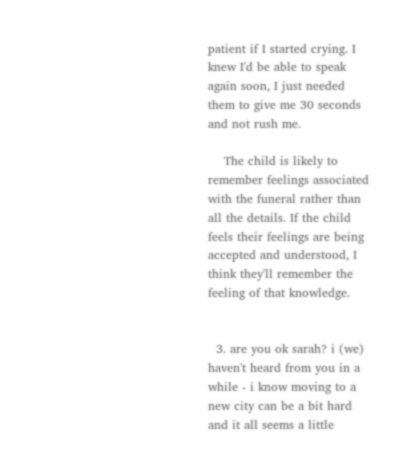patient if I started crying. I knew I'd be able to speak again soon, I just needed them to give me 30 seconds and not rush me.

    The child is likely to remember feelings associated with the funeral rather than all the details. If the child feels their feelings are being accepted and understood, I think they'll remember the feeling of that knowledge.


  3. are you ok sarah? i (we) haven't heard from you in a while - i know moving to a new city can be a bit hard and it all seems a little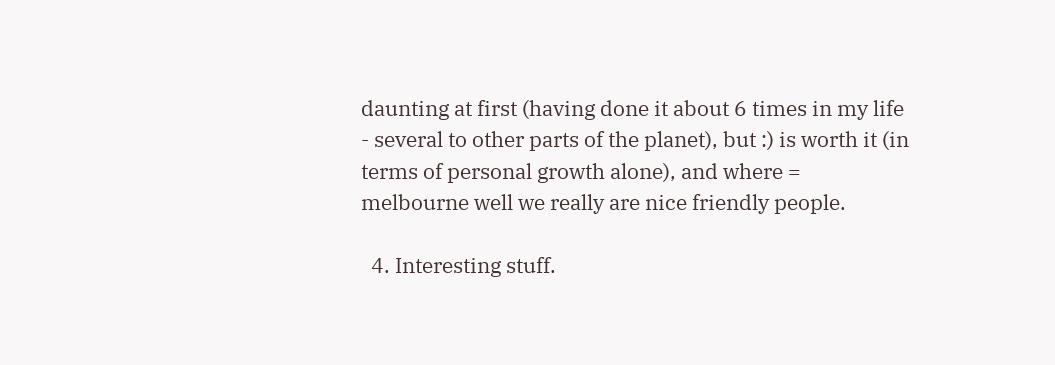daunting at first (having done it about 6 times in my life - several to other parts of the planet), but :) is worth it (in terms of personal growth alone), and where = melbourne well we really are nice friendly people.

  4. Interesting stuff.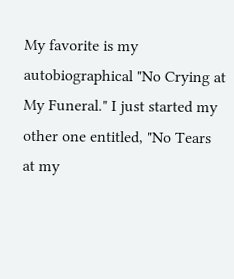My favorite is my autobiographical "No Crying at My Funeral." I just started my other one entitled, "No Tears at my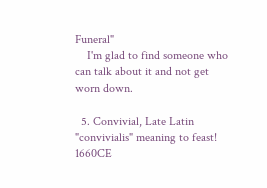Funeral"
    I'm glad to find someone who can talk about it and not get worn down.

  5. Convivial, Late Latin "convivialis" meaning to feast! 1660CE